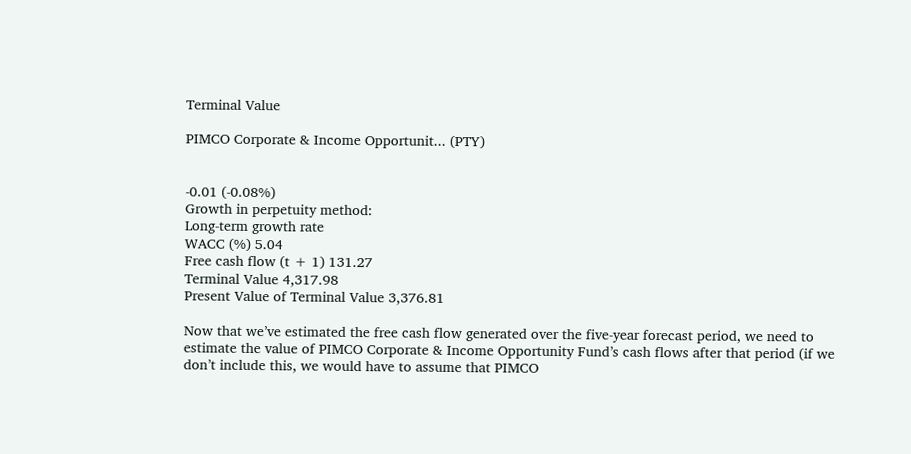Terminal Value

PIMCO Corporate & Income Opportunit... (PTY)


-0.01 (-0.08%)
Growth in perpetuity method:
Long-term growth rate
WACC (%) 5.04
Free cash flow (t + 1) 131.27
Terminal Value 4,317.98
Present Value of Terminal Value 3,376.81

Now that we’ve estimated the free cash flow generated over the five-year forecast period, we need to estimate the value of PIMCO Corporate & Income Opportunity Fund’s cash flows after that period (if we don’t include this, we would have to assume that PIMCO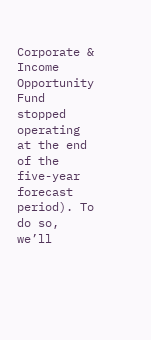Corporate & Income Opportunity Fund stopped operating at the end of the five-year forecast period). To do so, we’ll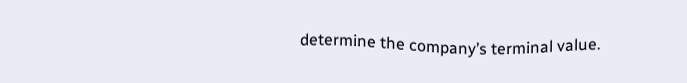determine the company’s terminal value.